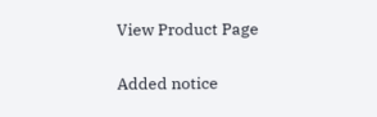View Product Page

Added notice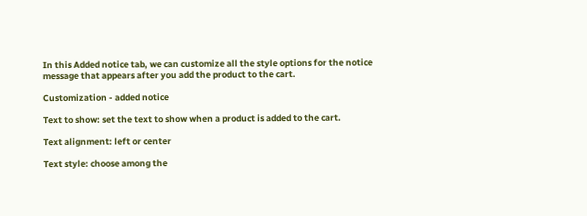In this Added notice tab, we can customize all the style options for the notice message that appears after you add the product to the cart.

Customization - added notice

Text to show: set the text to show when a product is added to the cart.

Text alignment: left or center

Text style: choose among the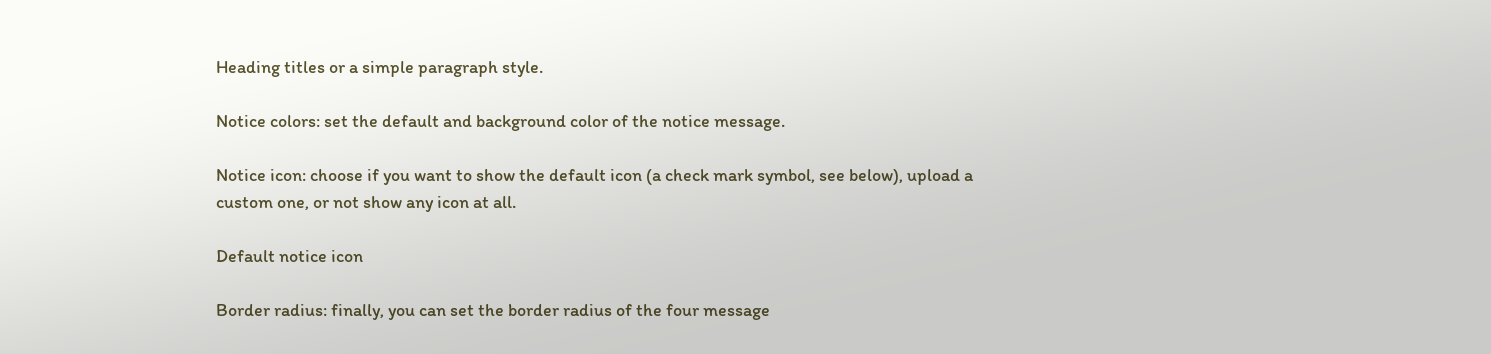Heading titles or a simple paragraph style.

Notice colors: set the default and background color of the notice message.

Notice icon: choose if you want to show the default icon (a check mark symbol, see below), upload a custom one, or not show any icon at all.

Default notice icon

Border radius: finally, you can set the border radius of the four message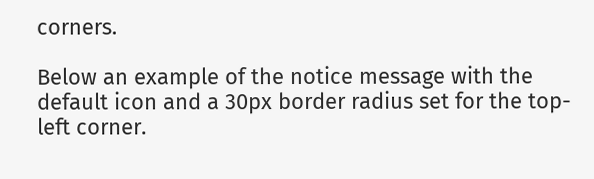corners.

Below an example of the notice message with the default icon and a 30px border radius set for the top-left corner.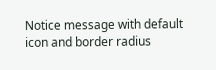Notice message with default icon and border radius